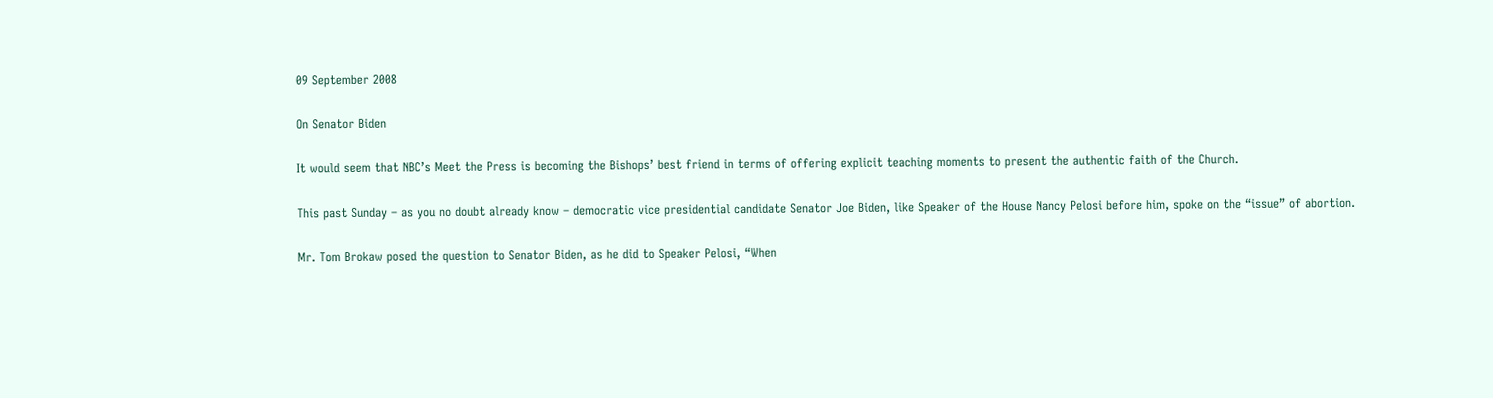09 September 2008

On Senator Biden

It would seem that NBC’s Meet the Press is becoming the Bishops’ best friend in terms of offering explicit teaching moments to present the authentic faith of the Church.

This past Sunday – as you no doubt already know – democratic vice presidential candidate Senator Joe Biden, like Speaker of the House Nancy Pelosi before him, spoke on the “issue” of abortion.

Mr. Tom Brokaw posed the question to Senator Biden, as he did to Speaker Pelosi, “When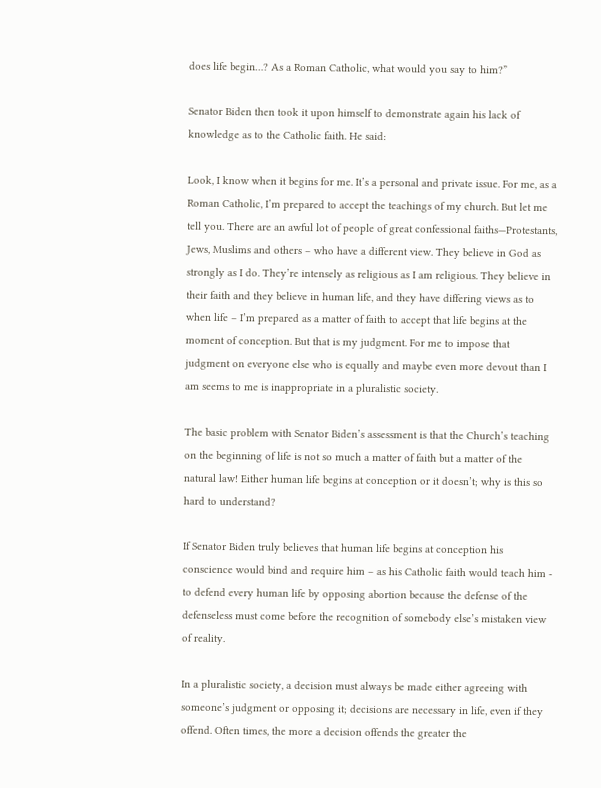does life begin…? As a Roman Catholic, what would you say to him?”

Senator Biden then took it upon himself to demonstrate again his lack of knowledge as to the Catholic faith. He said:

Look, I know when it begins for me. It’s a personal and private issue. For me, as a Roman Catholic, I’m prepared to accept the teachings of my church. But let me tell you. There are an awful lot of people of great confessional faiths—Protestants, Jews, Muslims and others – who have a different view. They believe in God as strongly as I do. They’re intensely as religious as I am religious. They believe in their faith and they believe in human life, and they have differing views as to when life – I’m prepared as a matter of faith to accept that life begins at the moment of conception. But that is my judgment. For me to impose that judgment on everyone else who is equally and maybe even more devout than I am seems to me is inappropriate in a pluralistic society.

The basic problem with Senator Biden’s assessment is that the Church’s teaching on the beginning of life is not so much a matter of faith but a matter of the natural law! Either human life begins at conception or it doesn’t; why is this so hard to understand?

If Senator Biden truly believes that human life begins at conception his conscience would bind and require him – as his Catholic faith would teach him - to defend every human life by opposing abortion because the defense of the defenseless must come before the recognition of somebody else’s mistaken view of reality.

In a pluralistic society, a decision must always be made either agreeing with someone’s judgment or opposing it; decisions are necessary in life, even if they offend. Often times, the more a decision offends the greater the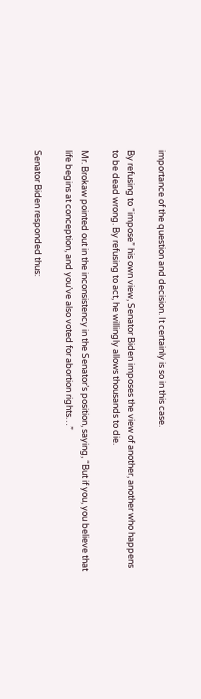importance of the question and decision. It certainly is so in this case.

By refusing to “impose” his own view, Senator Biden imposes the view of another, another who happens to be dead wrong. By refusing to act, he willingly allows thousands to die.

Mr. Brokaw pointed out in the inconsistency in the Senator’s position, saying, “But if you, you believe that life begins at conception, and you’ve also voted for abortion rights…”

Senator Biden responded thus: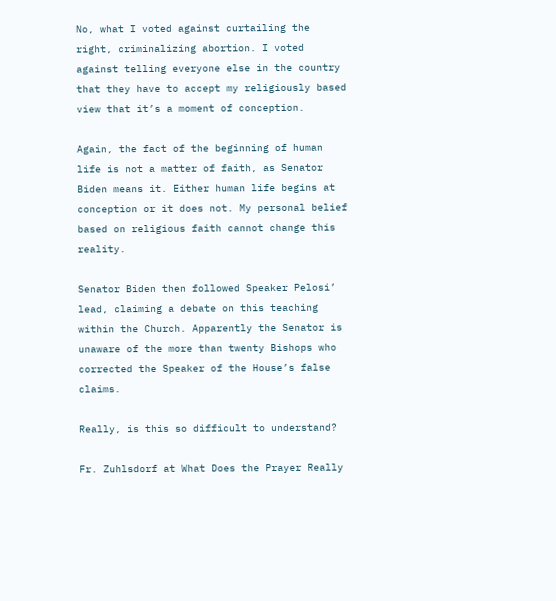No, what I voted against curtailing the right, criminalizing abortion. I voted against telling everyone else in the country that they have to accept my religiously based view that it’s a moment of conception.

Again, the fact of the beginning of human life is not a matter of faith, as Senator Biden means it. Either human life begins at conception or it does not. My personal belief based on religious faith cannot change this reality.

Senator Biden then followed Speaker Pelosi’ lead, claiming a debate on this teaching within the Church. Apparently the Senator is unaware of the more than twenty Bishops who corrected the Speaker of the House’s false claims.

Really, is this so difficult to understand?

Fr. Zuhlsdorf at What Does the Prayer Really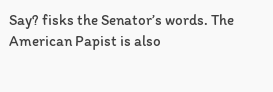Say? fisks the Senator’s words. The American Papist is also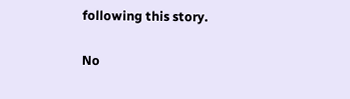following this story.

No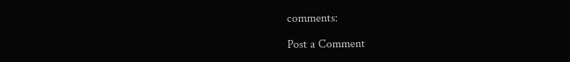comments:

Post a Comment